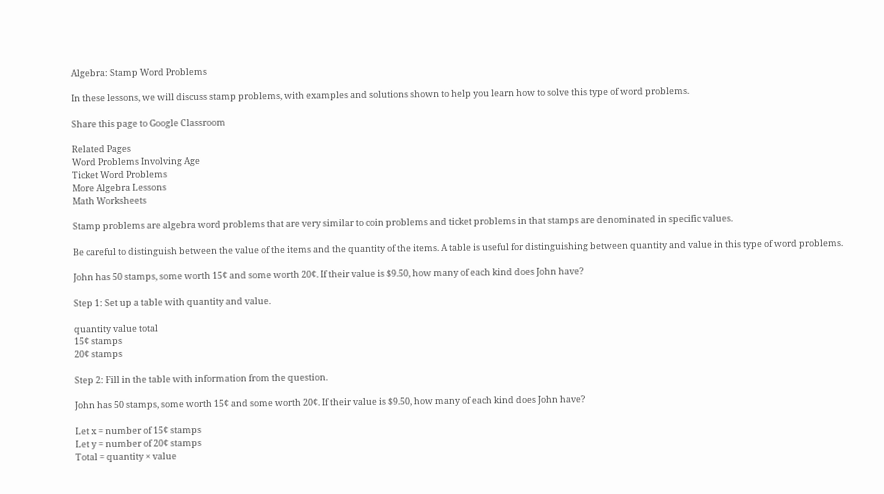Algebra: Stamp Word Problems

In these lessons, we will discuss stamp problems, with examples and solutions shown to help you learn how to solve this type of word problems.

Share this page to Google Classroom

Related Pages
Word Problems Involving Age
Ticket Word Problems
More Algebra Lessons
Math Worksheets

Stamp problems are algebra word problems that are very similar to coin problems and ticket problems in that stamps are denominated in specific values.

Be careful to distinguish between the value of the items and the quantity of the items. A table is useful for distinguishing between quantity and value in this type of word problems.

John has 50 stamps, some worth 15¢ and some worth 20¢. If their value is $9.50, how many of each kind does John have?

Step 1: Set up a table with quantity and value.

quantity value total
15¢ stamps
20¢ stamps

Step 2: Fill in the table with information from the question.

John has 50 stamps, some worth 15¢ and some worth 20¢. If their value is $9.50, how many of each kind does John have?

Let x = number of 15¢ stamps
Let y = number of 20¢ stamps
Total = quantity × value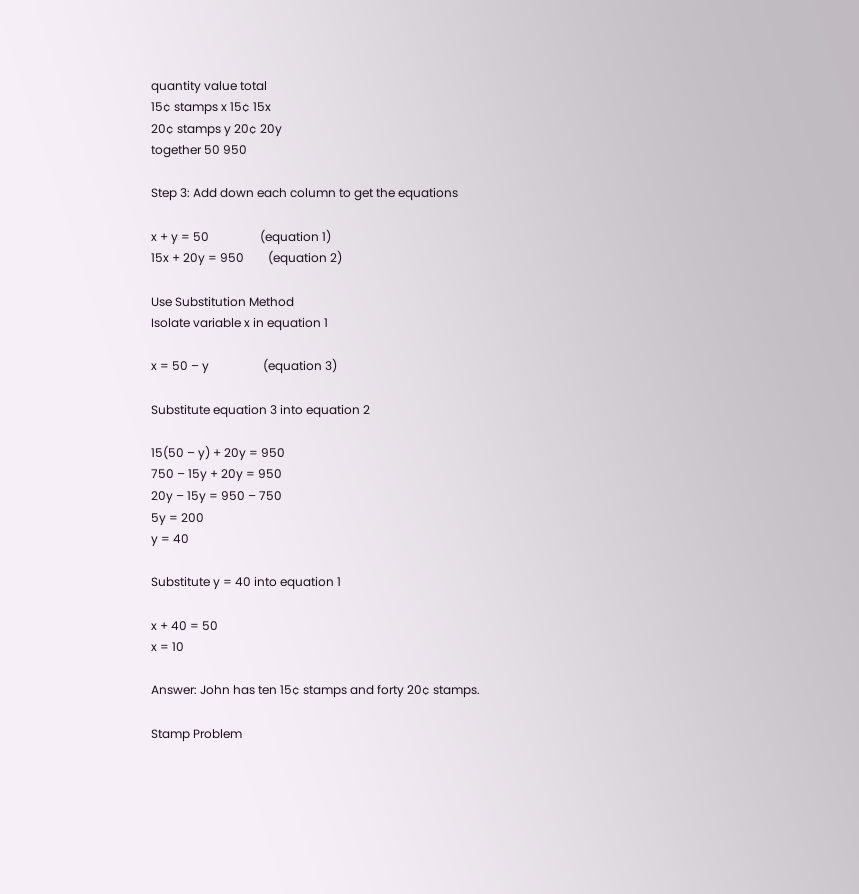quantity value total
15¢ stamps x 15¢ 15x
20¢ stamps y 20¢ 20y
together 50 950

Step 3: Add down each column to get the equations

x + y = 50                 (equation 1)
15x + 20y = 950        (equation 2)

Use Substitution Method
Isolate variable x in equation 1

x = 50 – y                  (equation 3)

Substitute equation 3 into equation 2

15(50 – y) + 20y = 950
750 – 15y + 20y = 950
20y – 15y = 950 – 750
5y = 200
y = 40

Substitute y = 40 into equation 1

x + 40 = 50
x = 10

Answer: John has ten 15¢ stamps and forty 20¢ stamps.

Stamp Problem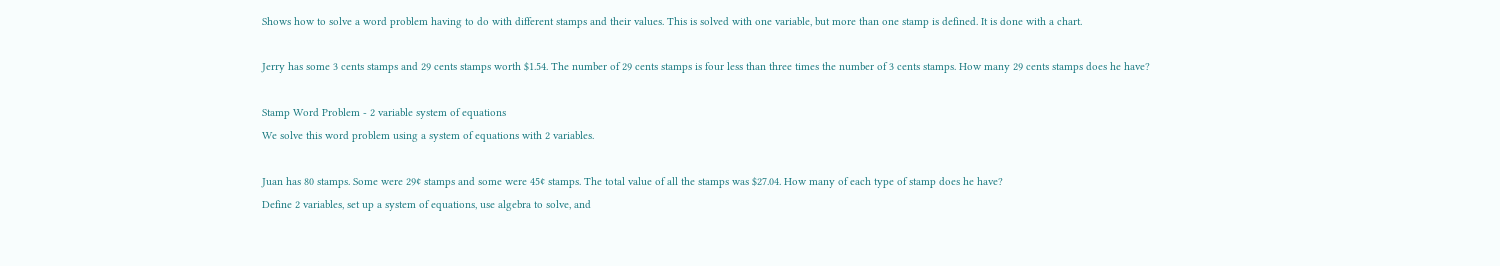Shows how to solve a word problem having to do with different stamps and their values. This is solved with one variable, but more than one stamp is defined. It is done with a chart.

Jerry has some 3 cents stamps and 29 cents stamps worth $1.54. The number of 29 cents stamps is four less than three times the number of 3 cents stamps. How many 29 cents stamps does he have?

Stamp Word Problem - 2 variable system of equations
We solve this word problem using a system of equations with 2 variables.

Juan has 80 stamps. Some were 29¢ stamps and some were 45¢ stamps. The total value of all the stamps was $27.04. How many of each type of stamp does he have?
Define 2 variables, set up a system of equations, use algebra to solve, and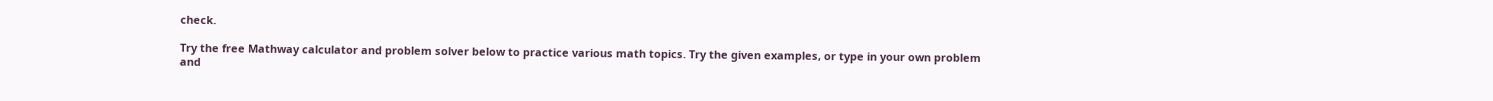check.

Try the free Mathway calculator and problem solver below to practice various math topics. Try the given examples, or type in your own problem and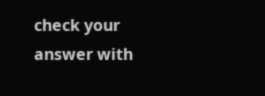check your answer with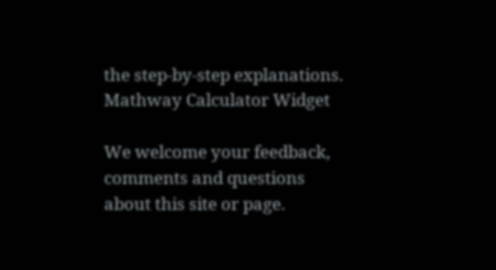the step-by-step explanations.
Mathway Calculator Widget

We welcome your feedback, comments and questions about this site or page.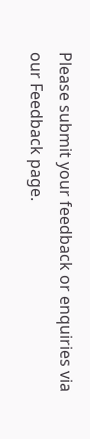Please submit your feedback or enquiries via our Feedback page.